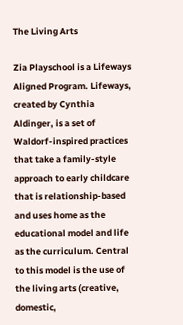The Living Arts

Zia Playschool is a Lifeways Aligned Program. Lifeways, created by Cynthia Aldinger, is a set of Waldorf-inspired practices that take a family-style approach to early childcare that is relationship-based and uses home as the educational model and life as the curriculum. Central to this model is the use of the living arts (creative, domestic,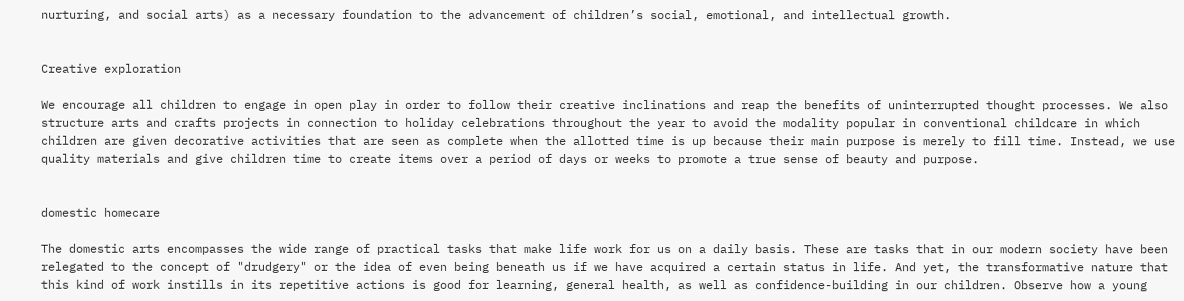nurturing, and social arts) as a necessary foundation to the advancement of children’s social, emotional, and intellectual growth.


Creative exploration

We encourage all children to engage in open play in order to follow their creative inclinations and reap the benefits of uninterrupted thought processes. We also structure arts and crafts projects in connection to holiday celebrations throughout the year to avoid the modality popular in conventional childcare in which children are given decorative activities that are seen as complete when the allotted time is up because their main purpose is merely to fill time. Instead, we use quality materials and give children time to create items over a period of days or weeks to promote a true sense of beauty and purpose.


domestic homecare

The domestic arts encompasses the wide range of practical tasks that make life work for us on a daily basis. These are tasks that in our modern society have been relegated to the concept of "drudgery" or the idea of even being beneath us if we have acquired a certain status in life. And yet, the transformative nature that this kind of work instills in its repetitive actions is good for learning, general health, as well as confidence-building in our children. Observe how a young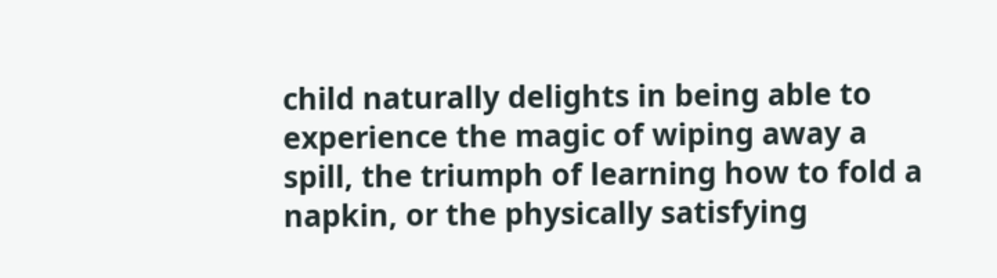child naturally delights in being able to experience the magic of wiping away a spill, the triumph of learning how to fold a napkin, or the physically satisfying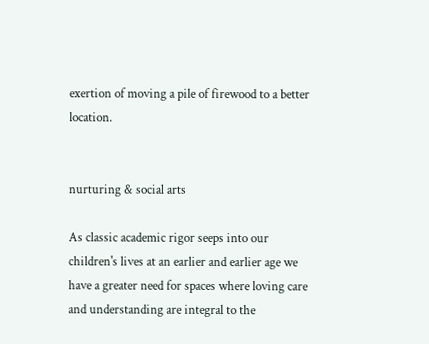exertion of moving a pile of firewood to a better location.


nurturing & social arts

As classic academic rigor seeps into our children's lives at an earlier and earlier age we have a greater need for spaces where loving care and understanding are integral to the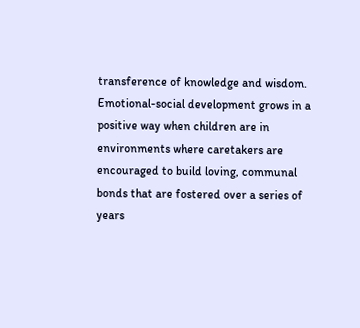transference of knowledge and wisdom. Emotional-social development grows in a positive way when children are in environments where caretakers are encouraged to build loving, communal bonds that are fostered over a series of years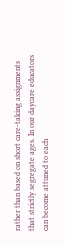rather than based on short care-taking assignments that strictly segregate ages. In our daycare educators can become attuned to each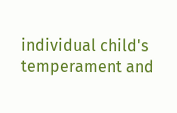individual child's temperament and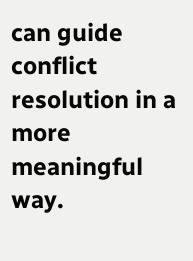can guide conflict resolution in a more meaningful way.